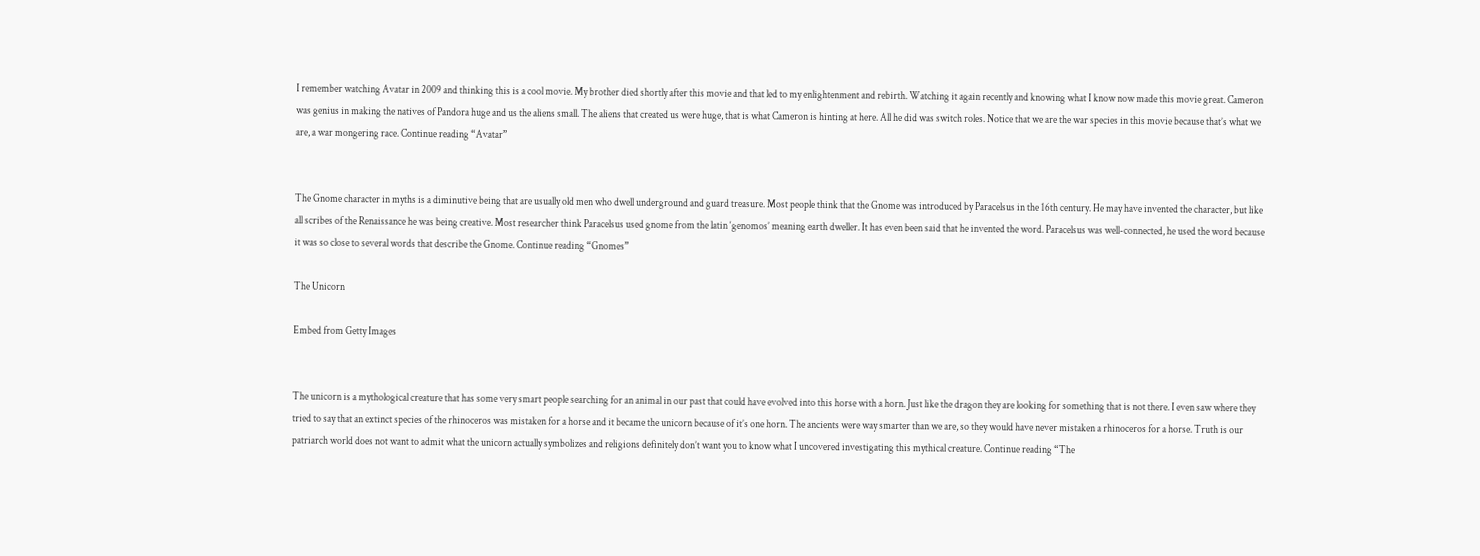I remember watching Avatar in 2009 and thinking this is a cool movie. My brother died shortly after this movie and that led to my enlightenment and rebirth. Watching it again recently and knowing what I know now made this movie great. Cameron was genius in making the natives of Pandora huge and us the aliens small. The aliens that created us were huge, that is what Cameron is hinting at here. All he did was switch roles. Notice that we are the war species in this movie because that’s what we are, a war mongering race. Continue reading “Avatar”


The Gnome character in myths is a diminutive being that are usually old men who dwell underground and guard treasure. Most people think that the Gnome was introduced by Paracelsus in the 16th century. He may have invented the character, but like all scribes of the Renaissance he was being creative. Most researcher think Paracelsus used gnome from the latin ‘genomos’ meaning earth dweller. It has even been said that he invented the word. Paracelsus was well-connected, he used the word because it was so close to several words that describe the Gnome. Continue reading “Gnomes”

The Unicorn

Embed from Getty Images


The unicorn is a mythological creature that has some very smart people searching for an animal in our past that could have evolved into this horse with a horn. Just like the dragon they are looking for something that is not there. I even saw where they tried to say that an extinct species of the rhinoceros was mistaken for a horse and it became the unicorn because of it’s one horn. The ancients were way smarter than we are, so they would have never mistaken a rhinoceros for a horse. Truth is our patriarch world does not want to admit what the unicorn actually symbolizes and religions definitely don’t want you to know what I uncovered investigating this mythical creature. Continue reading “The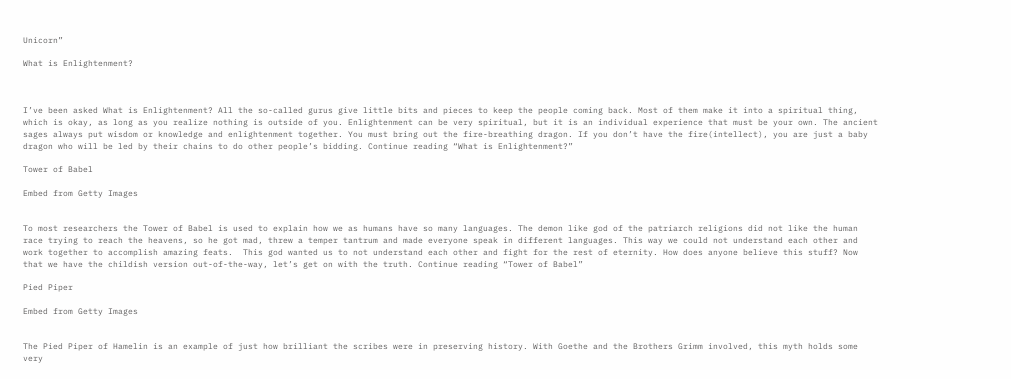Unicorn”

What is Enlightenment?



I’ve been asked What is Enlightenment? All the so-called gurus give little bits and pieces to keep the people coming back. Most of them make it into a spiritual thing, which is okay, as long as you realize nothing is outside of you. Enlightenment can be very spiritual, but it is an individual experience that must be your own. The ancient sages always put wisdom or knowledge and enlightenment together. You must bring out the fire-breathing dragon. If you don’t have the fire(intellect), you are just a baby dragon who will be led by their chains to do other people’s bidding. Continue reading “What is Enlightenment?”

Tower of Babel

Embed from Getty Images


To most researchers the Tower of Babel is used to explain how we as humans have so many languages. The demon like god of the patriarch religions did not like the human race trying to reach the heavens, so he got mad, threw a temper tantrum and made everyone speak in different languages. This way we could not understand each other and work together to accomplish amazing feats.  This god wanted us to not understand each other and fight for the rest of eternity. How does anyone believe this stuff? Now that we have the childish version out-of-the-way, let’s get on with the truth. Continue reading “Tower of Babel”

Pied Piper

Embed from Getty Images


The Pied Piper of Hamelin is an example of just how brilliant the scribes were in preserving history. With Goethe and the Brothers Grimm involved, this myth holds some very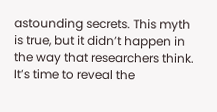astounding secrets. This myth is true, but it didn’t happen in the way that researchers think. It’s time to reveal the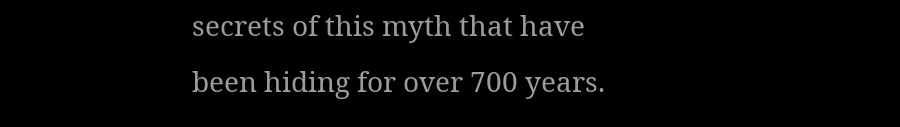secrets of this myth that have been hiding for over 700 years.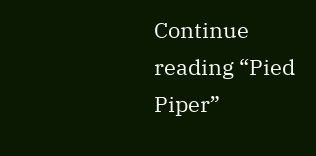Continue reading “Pied Piper”